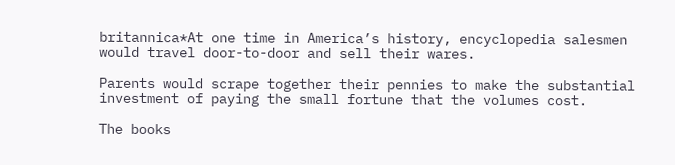britannica*At one time in America’s history, encyclopedia salesmen would travel door-to-door and sell their wares.

Parents would scrape together their pennies to make the substantial investment of paying the small fortune that the volumes cost.

The books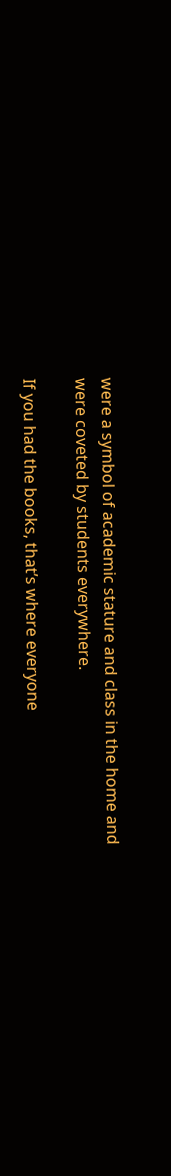were a symbol of academic stature and class in the home and were coveted by students everywhere.

If you had the books, that’s where everyone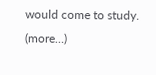would come to study. (more…)